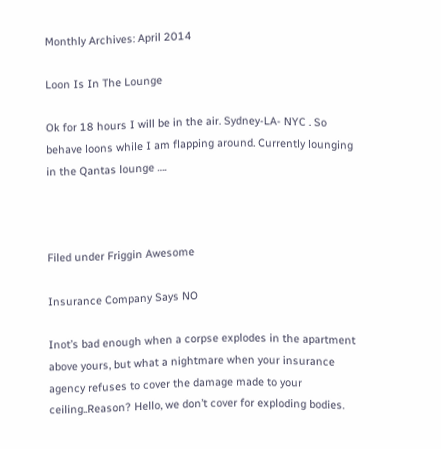Monthly Archives: April 2014

Loon Is In The Lounge

Ok for 18 hours I will be in the air. Sydney-LA- NYC . So behave loons while I am flapping around. Currently lounging in the Qantas lounge ….



Filed under Friggin Awesome

Insurance Company Says NO

Inot’s bad enough when a corpse explodes in the apartment above yours, but what a nightmare when your insurance agency refuses to cover the damage made to your ceiling..Reason? Hello, we don’t cover for exploding bodies.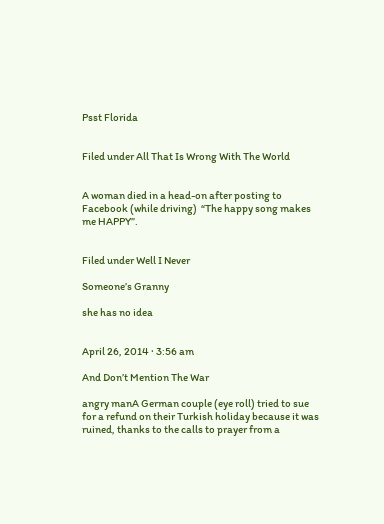Psst Florida


Filed under All That Is Wrong With The World


A woman died in a head-on after posting to Facebook (while driving)  “The happy song makes me HAPPY”.


Filed under Well I Never

Someone’s Granny

she has no idea


April 26, 2014 · 3:56 am

And Don’t Mention The War

angry manA German couple (eye roll) tried to sue for a refund on their Turkish holiday because it was ruined, thanks to the calls to prayer from a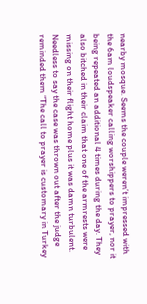nearby mosque. Seems the couple weren’t impressed with the 6am loudspeaker calling worshippers to prayer, nor it being repeated an additional 4 times during the day. They also bitched in their claim that one of the armrests were missing on their flight home plus it was damn turbulent. Needless to say the case was thrown out after the judge reminded them “The call to prayer is customary in Turkey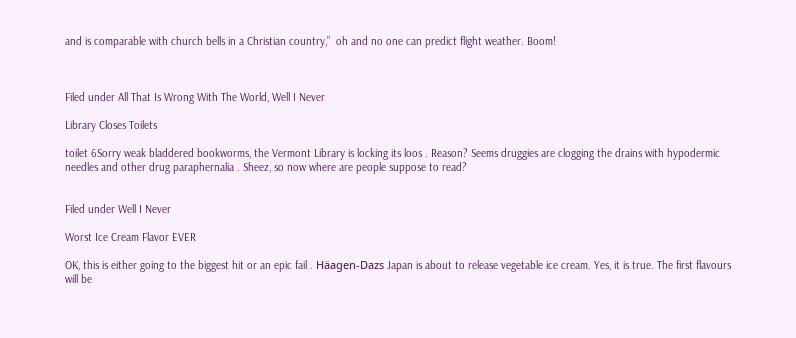and is comparable with church bells in a Christian country,”  oh and no one can predict flight weather. Boom!



Filed under All That Is Wrong With The World, Well I Never

Library Closes Toilets

toilet 6Sorry weak bladdered bookworms, the Vermont Library is locking its loos . Reason? Seems druggies are clogging the drains with hypodermic needles and other drug paraphernalia . Sheez, so now where are people suppose to read?


Filed under Well I Never

Worst Ice Cream Flavor EVER

OK, this is either going to the biggest hit or an epic fail . Häagen-Dazs Japan is about to release vegetable ice cream. Yes, it is true. The first flavours will be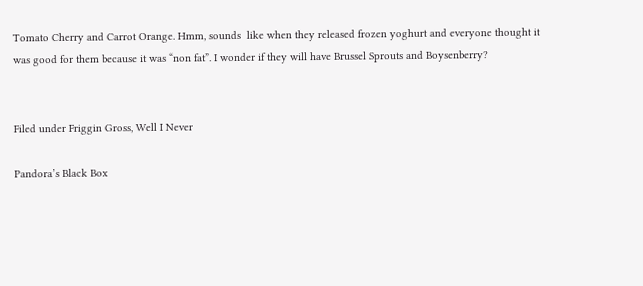Tomato Cherry and Carrot Orange. Hmm, sounds  like when they released frozen yoghurt and everyone thought it was good for them because it was “non fat”. I wonder if they will have Brussel Sprouts and Boysenberry?


Filed under Friggin Gross, Well I Never

Pandora’s Black Box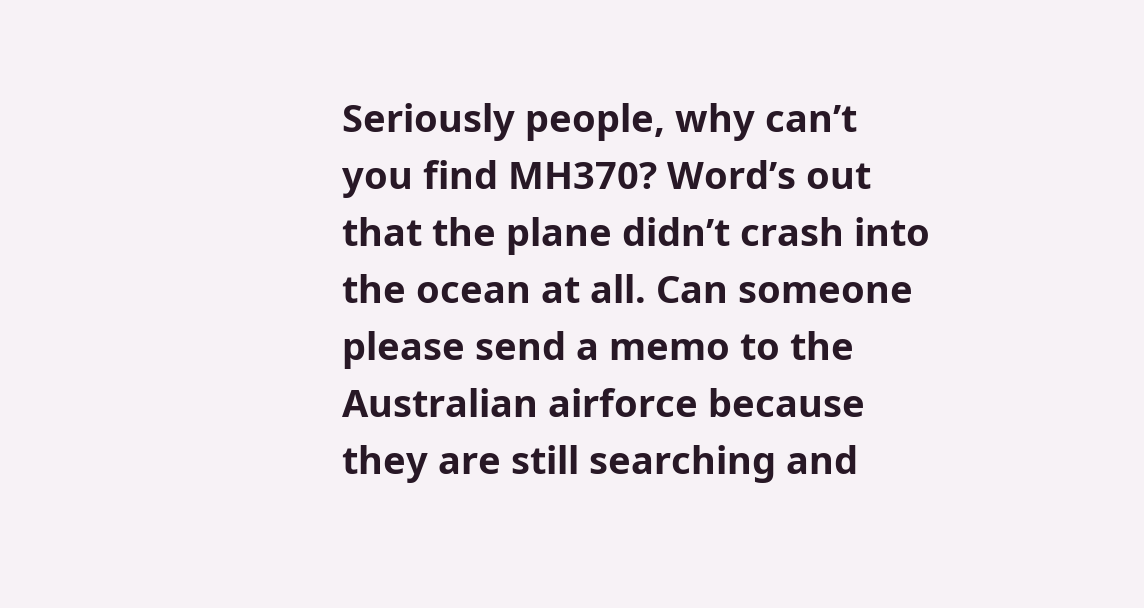Seriously people, why can’t you find MH370? Word’s out that the plane didn’t crash into the ocean at all. Can someone please send a memo to the Australian airforce because they are still searching and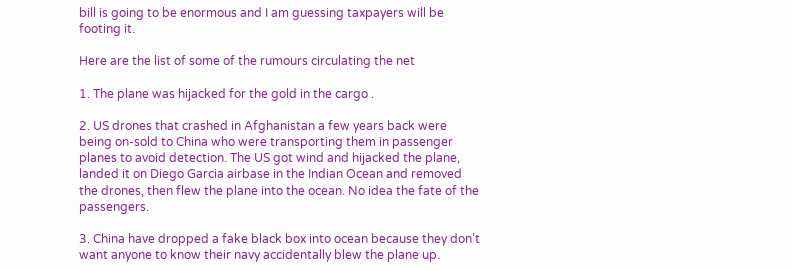bill is going to be enormous and I am guessing taxpayers will be footing it.

Here are the list of some of the rumours circulating the net

1. The plane was hijacked for the gold in the cargo .

2. US drones that crashed in Afghanistan a few years back were being on-sold to China who were transporting them in passenger planes to avoid detection. The US got wind and hijacked the plane, landed it on Diego Garcia airbase in the Indian Ocean and removed the drones, then flew the plane into the ocean. No idea the fate of the passengers.

3. China have dropped a fake black box into ocean because they don’t want anyone to know their navy accidentally blew the plane up.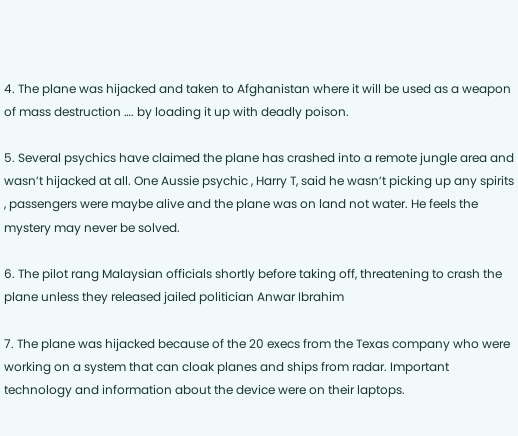4. The plane was hijacked and taken to Afghanistan where it will be used as a weapon of mass destruction …. by loading it up with deadly poison.

5. Several psychics have claimed the plane has crashed into a remote jungle area and wasn’t hijacked at all. One Aussie psychic , Harry T, said he wasn’t picking up any spirits , passengers were maybe alive and the plane was on land not water. He feels the mystery may never be solved.

6. The pilot rang Malaysian officials shortly before taking off, threatening to crash the plane unless they released jailed politician Anwar Ibrahim

7. The plane was hijacked because of the 20 execs from the Texas company who were working on a system that can cloak planes and ships from radar. Important technology and information about the device were on their laptops.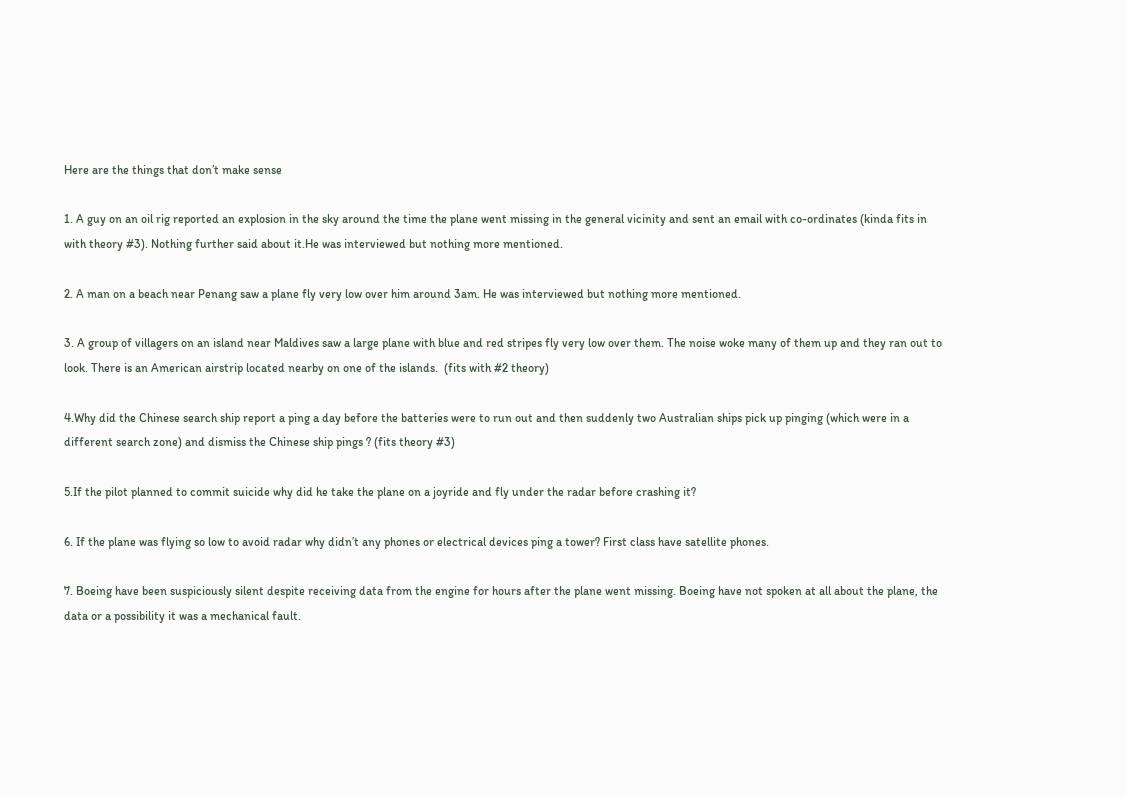Here are the things that don’t make sense

1. A guy on an oil rig reported an explosion in the sky around the time the plane went missing in the general vicinity and sent an email with co-ordinates (kinda fits in with theory #3). Nothing further said about it.He was interviewed but nothing more mentioned.

2. A man on a beach near Penang saw a plane fly very low over him around 3am. He was interviewed but nothing more mentioned.

3. A group of villagers on an island near Maldives saw a large plane with blue and red stripes fly very low over them. The noise woke many of them up and they ran out to look. There is an American airstrip located nearby on one of the islands.  (fits with #2 theory)

4.Why did the Chinese search ship report a ping a day before the batteries were to run out and then suddenly two Australian ships pick up pinging (which were in a different search zone) and dismiss the Chinese ship pings ? (fits theory #3)

5.If the pilot planned to commit suicide why did he take the plane on a joyride and fly under the radar before crashing it?

6. If the plane was flying so low to avoid radar why didn’t any phones or electrical devices ping a tower? First class have satellite phones.

7. Boeing have been suspiciously silent despite receiving data from the engine for hours after the plane went missing. Boeing have not spoken at all about the plane, the data or a possibility it was a mechanical fault.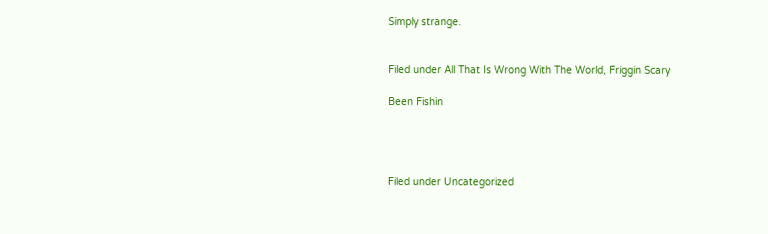Simply strange.


Filed under All That Is Wrong With The World, Friggin Scary

Been Fishin




Filed under Uncategorized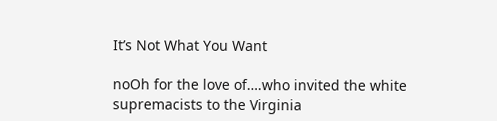It’s Not What You Want

noOh for the love of….who invited the white supremacists to the Virginia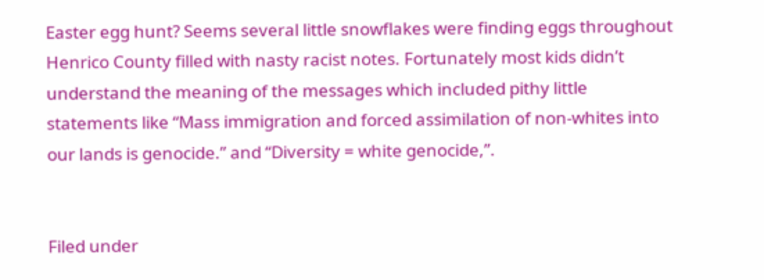Easter egg hunt? Seems several little snowflakes were finding eggs throughout Henrico County filled with nasty racist notes. Fortunately most kids didn’t understand the meaning of the messages which included pithy little statements like “Mass immigration and forced assimilation of non-whites into our lands is genocide.” and “Diversity = white genocide,”.


Filed under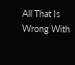All That Is Wrong With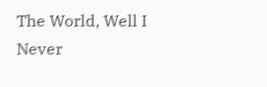The World, Well I Never